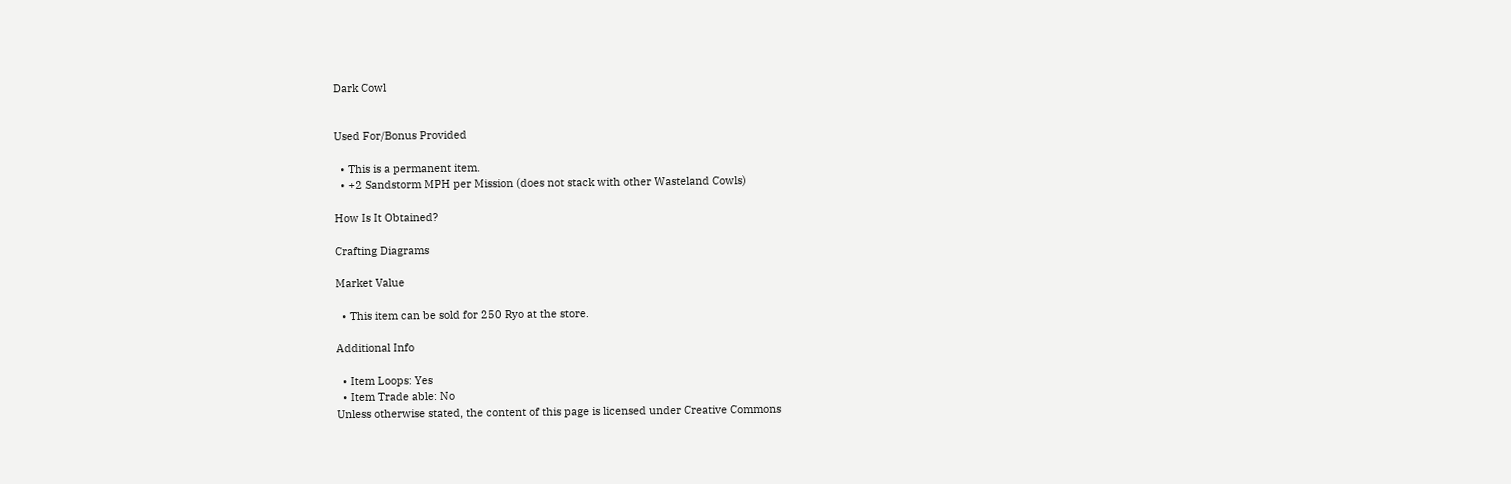Dark Cowl


Used For/Bonus Provided

  • This is a permanent item.
  • +2 Sandstorm MPH per Mission (does not stack with other Wasteland Cowls)

How Is It Obtained?

Crafting Diagrams

Market Value

  • This item can be sold for 250 Ryo at the store.

Additional Info

  • Item Loops: Yes
  • Item Trade able: No
Unless otherwise stated, the content of this page is licensed under Creative Commons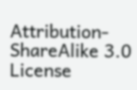Attribution-ShareAlike 3.0 License